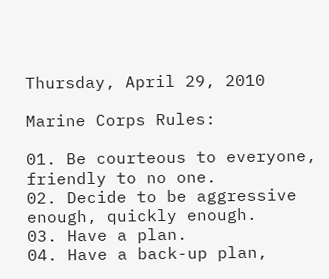Thursday, April 29, 2010

Marine Corps Rules:

01. Be courteous to everyone, friendly to no one.
02. Decide to be aggressive enough, quickly enough.
03. Have a plan.
04. Have a back-up plan,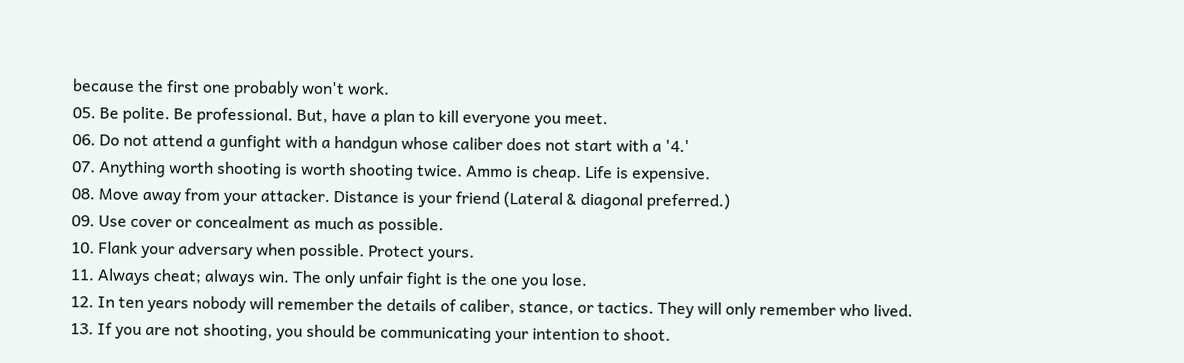because the first one probably won't work.
05. Be polite. Be professional. But, have a plan to kill everyone you meet.
06. Do not attend a gunfight with a handgun whose caliber does not start with a '4.'
07. Anything worth shooting is worth shooting twice. Ammo is cheap. Life is expensive.
08. Move away from your attacker. Distance is your friend (Lateral & diagonal preferred.)
09. Use cover or concealment as much as possible.
10. Flank your adversary when possible. Protect yours.
11. Always cheat; always win. The only unfair fight is the one you lose.
12. In ten years nobody will remember the details of caliber, stance, or tactics. They will only remember who lived.
13. If you are not shooting, you should be communicating your intention to shoot.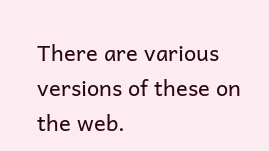There are various versions of these on the web.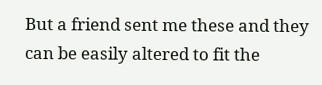But a friend sent me these and they can be easily altered to fit the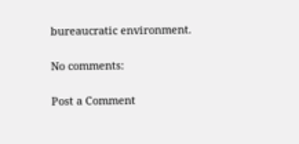bureaucratic environment.

No comments:

Post a Comment